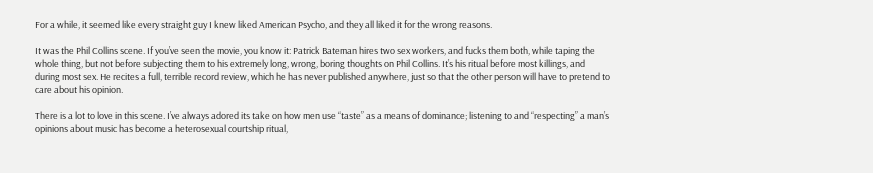For a while, it seemed like every straight guy I knew liked American Psycho, and they all liked it for the wrong reasons.

It was the Phil Collins scene. If you’ve seen the movie, you know it: Patrick Bateman hires two sex workers, and fucks them both, while taping the whole thing, but not before subjecting them to his extremely long, wrong, boring thoughts on Phil Collins. It’s his ritual before most killings, and during most sex. He recites a full, terrible record review, which he has never published anywhere, just so that the other person will have to pretend to care about his opinion.

There is a lot to love in this scene. I’ve always adored its take on how men use “taste” as a means of dominance; listening to and “respecting” a man’s opinions about music has become a heterosexual courtship ritual,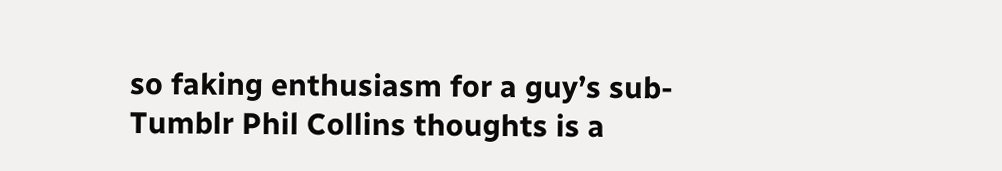so faking enthusiasm for a guy’s sub-Tumblr Phil Collins thoughts is a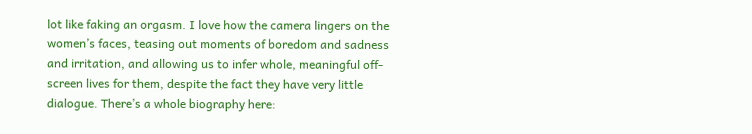lot like faking an orgasm. I love how the camera lingers on the women’s faces, teasing out moments of boredom and sadness and irritation, and allowing us to infer whole, meaningful off-screen lives for them, despite the fact they have very little dialogue. There’s a whole biography here: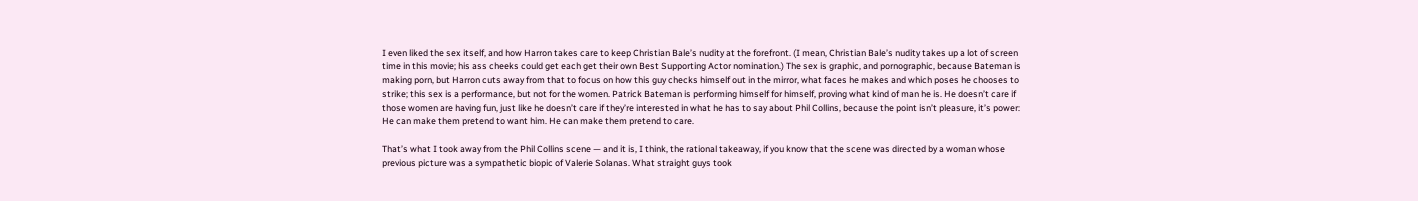I even liked the sex itself, and how Harron takes care to keep Christian Bale’s nudity at the forefront. (I mean, Christian Bale’s nudity takes up a lot of screen time in this movie; his ass cheeks could get each get their own Best Supporting Actor nomination.) The sex is graphic, and pornographic, because Bateman is making porn, but Harron cuts away from that to focus on how this guy checks himself out in the mirror, what faces he makes and which poses he chooses to strike; this sex is a performance, but not for the women. Patrick Bateman is performing himself for himself, proving what kind of man he is. He doesn’t care if those women are having fun, just like he doesn’t care if they’re interested in what he has to say about Phil Collins, because the point isn’t pleasure, it’s power: He can make them pretend to want him. He can make them pretend to care.

That’s what I took away from the Phil Collins scene — and it is, I think, the rational takeaway, if you know that the scene was directed by a woman whose previous picture was a sympathetic biopic of Valerie Solanas. What straight guys took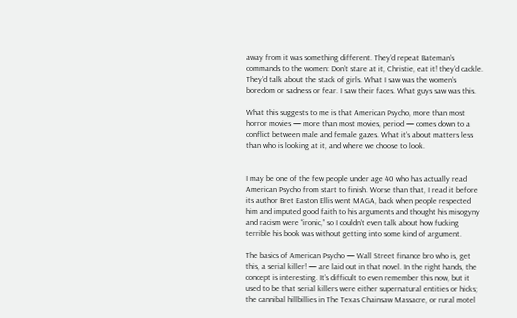away from it was something different. They’d repeat Bateman’s commands to the women: Don’t stare at it, Christie, eat it! they’d cackle. They’d talk about the stack of girls. What I saw was the women’s boredom or sadness or fear. I saw their faces. What guys saw was this.

What this suggests to me is that American Psycho, more than most horror movies — more than most movies, period — comes down to a conflict between male and female gazes. What it’s about matters less than who is looking at it, and where we choose to look.


I may be one of the few people under age 40 who has actually read American Psycho from start to finish. Worse than that, I read it before its author Bret Easton Ellis went MAGA, back when people respected him and imputed good faith to his arguments and thought his misogyny and racism were “ironic,” so I couldn’t even talk about how fucking terrible his book was without getting into some kind of argument.

The basics of American Psycho — Wall Street finance bro who is, get this, a serial killer! — are laid out in that novel. In the right hands, the concept is interesting. It’s difficult to even remember this now, but it used to be that serial killers were either supernatural entities or hicks; the cannibal hillbillies in The Texas Chainsaw Massacre, or rural motel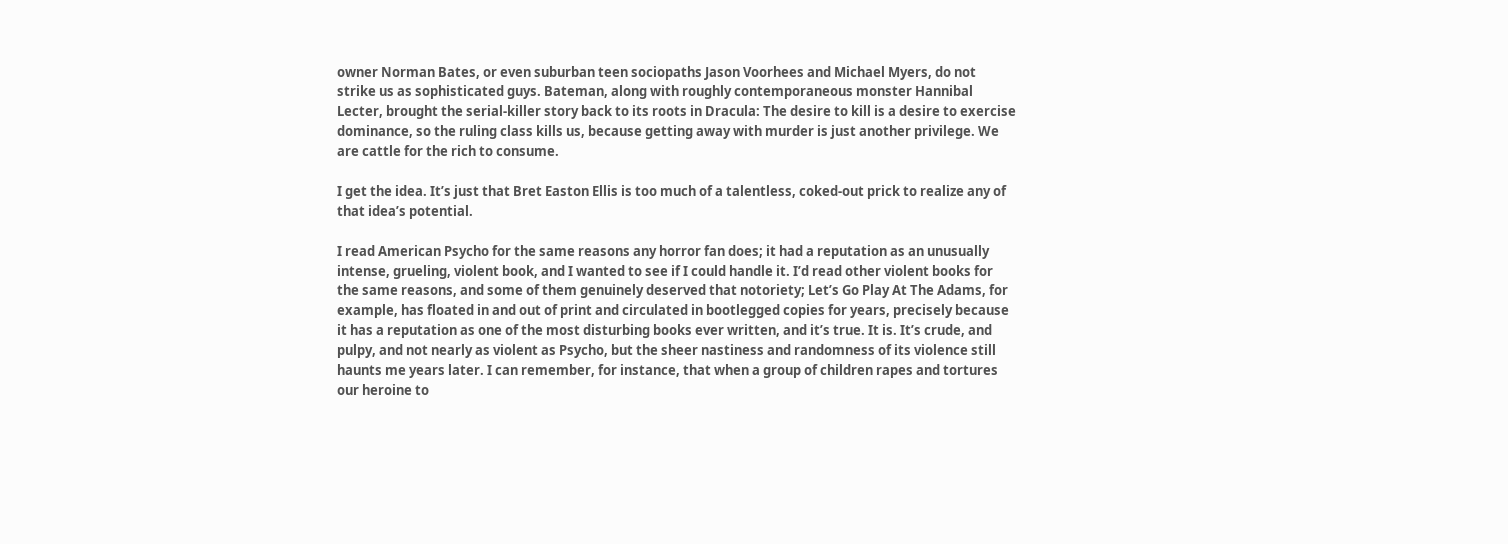owner Norman Bates, or even suburban teen sociopaths Jason Voorhees and Michael Myers, do not strike us as sophisticated guys. Bateman, along with roughly contemporaneous monster Hannibal Lecter, brought the serial-killer story back to its roots in Dracula: The desire to kill is a desire to exercise dominance, so the ruling class kills us, because getting away with murder is just another privilege. We are cattle for the rich to consume.

I get the idea. It’s just that Bret Easton Ellis is too much of a talentless, coked-out prick to realize any of that idea’s potential.

I read American Psycho for the same reasons any horror fan does; it had a reputation as an unusually intense, grueling, violent book, and I wanted to see if I could handle it. I’d read other violent books for the same reasons, and some of them genuinely deserved that notoriety; Let’s Go Play At The Adams, for example, has floated in and out of print and circulated in bootlegged copies for years, precisely because it has a reputation as one of the most disturbing books ever written, and it’s true. It is. It’s crude, and pulpy, and not nearly as violent as Psycho, but the sheer nastiness and randomness of its violence still haunts me years later. I can remember, for instance, that when a group of children rapes and tortures our heroine to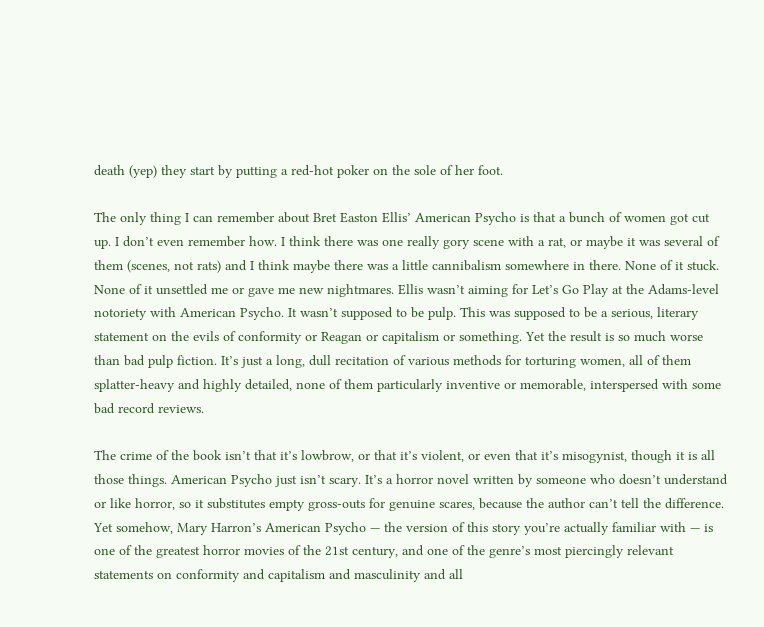death (yep) they start by putting a red-hot poker on the sole of her foot.

The only thing I can remember about Bret Easton Ellis’ American Psycho is that a bunch of women got cut up. I don’t even remember how. I think there was one really gory scene with a rat, or maybe it was several of them (scenes, not rats) and I think maybe there was a little cannibalism somewhere in there. None of it stuck. None of it unsettled me or gave me new nightmares. Ellis wasn’t aiming for Let’s Go Play at the Adams-level notoriety with American Psycho. It wasn’t supposed to be pulp. This was supposed to be a serious, literary statement on the evils of conformity or Reagan or capitalism or something. Yet the result is so much worse than bad pulp fiction. It’s just a long, dull recitation of various methods for torturing women, all of them splatter-heavy and highly detailed, none of them particularly inventive or memorable, interspersed with some bad record reviews.

The crime of the book isn’t that it’s lowbrow, or that it’s violent, or even that it’s misogynist, though it is all those things. American Psycho just isn’t scary. It’s a horror novel written by someone who doesn’t understand or like horror, so it substitutes empty gross-outs for genuine scares, because the author can’t tell the difference. Yet somehow, Mary Harron’s American Psycho — the version of this story you’re actually familiar with — is one of the greatest horror movies of the 21st century, and one of the genre’s most piercingly relevant statements on conformity and capitalism and masculinity and all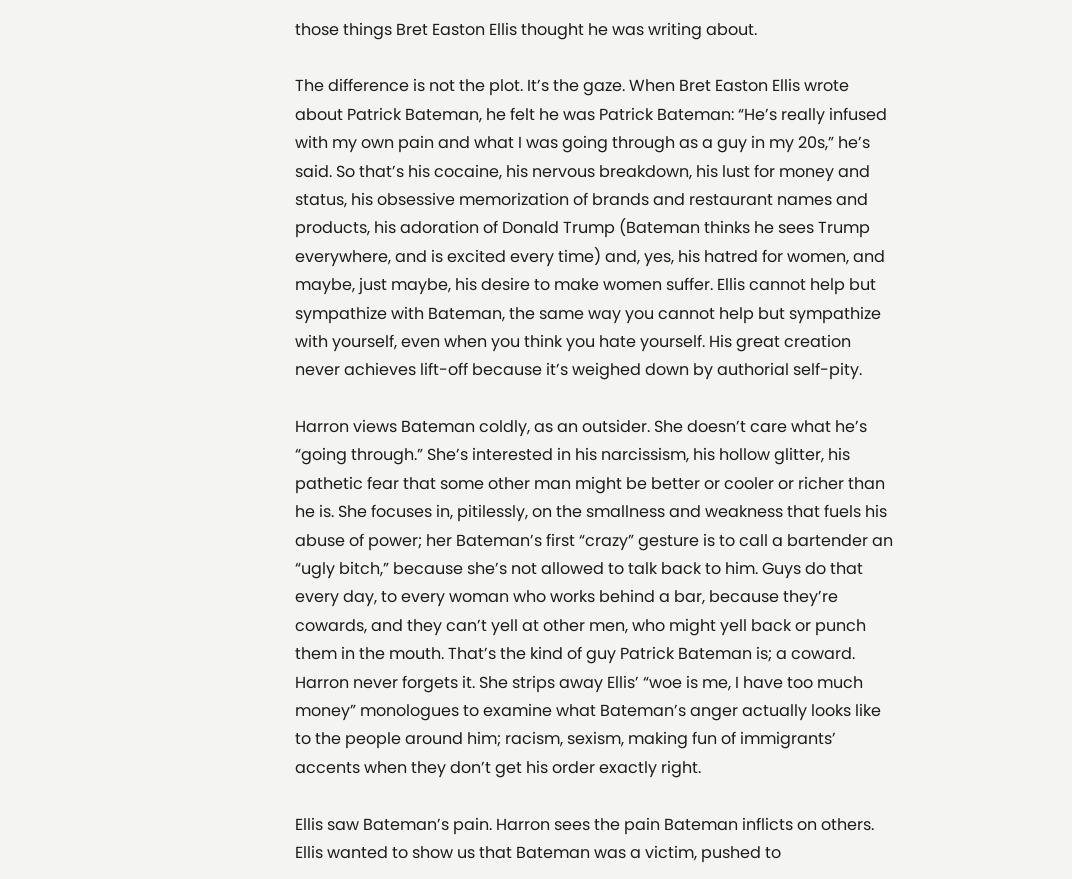those things Bret Easton Ellis thought he was writing about.

The difference is not the plot. It’s the gaze. When Bret Easton Ellis wrote about Patrick Bateman, he felt he was Patrick Bateman: “He’s really infused with my own pain and what I was going through as a guy in my 20s,” he’s said. So that’s his cocaine, his nervous breakdown, his lust for money and status, his obsessive memorization of brands and restaurant names and products, his adoration of Donald Trump (Bateman thinks he sees Trump everywhere, and is excited every time) and, yes, his hatred for women, and maybe, just maybe, his desire to make women suffer. Ellis cannot help but sympathize with Bateman, the same way you cannot help but sympathize with yourself, even when you think you hate yourself. His great creation never achieves lift-off because it’s weighed down by authorial self-pity.

Harron views Bateman coldly, as an outsider. She doesn’t care what he’s “going through.” She’s interested in his narcissism, his hollow glitter, his pathetic fear that some other man might be better or cooler or richer than he is. She focuses in, pitilessly, on the smallness and weakness that fuels his abuse of power; her Bateman’s first “crazy” gesture is to call a bartender an “ugly bitch,” because she’s not allowed to talk back to him. Guys do that every day, to every woman who works behind a bar, because they’re cowards, and they can’t yell at other men, who might yell back or punch them in the mouth. That’s the kind of guy Patrick Bateman is; a coward. Harron never forgets it. She strips away Ellis’ “woe is me, I have too much money” monologues to examine what Bateman’s anger actually looks like to the people around him; racism, sexism, making fun of immigrants’ accents when they don’t get his order exactly right.

Ellis saw Bateman’s pain. Harron sees the pain Bateman inflicts on others. Ellis wanted to show us that Bateman was a victim, pushed to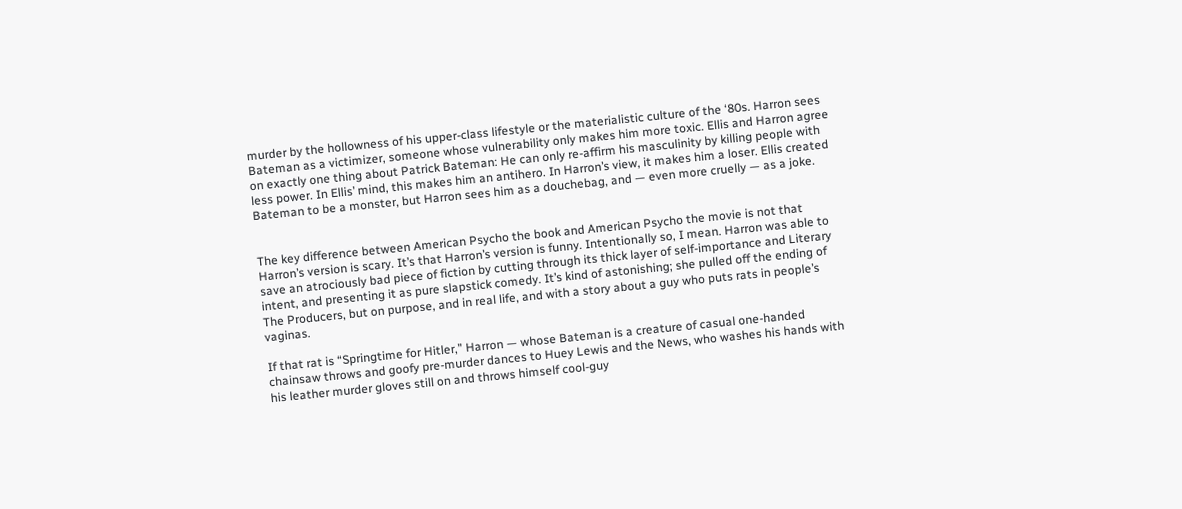murder by the hollowness of his upper-class lifestyle or the materialistic culture of the ‘80s. Harron sees Bateman as a victimizer, someone whose vulnerability only makes him more toxic. Ellis and Harron agree on exactly one thing about Patrick Bateman: He can only re-affirm his masculinity by killing people with less power. In Ellis’ mind, this makes him an antihero. In Harron’s view, it makes him a loser. Ellis created Bateman to be a monster, but Harron sees him as a douchebag, and — even more cruelly — as a joke.


The key difference between American Psycho the book and American Psycho the movie is not that Harron’s version is scary. It’s that Harron’s version is funny. Intentionally so, I mean. Harron was able to save an atrociously bad piece of fiction by cutting through its thick layer of self-importance and Literary intent, and presenting it as pure slapstick comedy. It’s kind of astonishing; she pulled off the ending of The Producers, but on purpose, and in real life, and with a story about a guy who puts rats in people’s vaginas.

If that rat is “Springtime for Hitler,” Harron — whose Bateman is a creature of casual one-handed chainsaw throws and goofy pre-murder dances to Huey Lewis and the News, who washes his hands with his leather murder gloves still on and throws himself cool-guy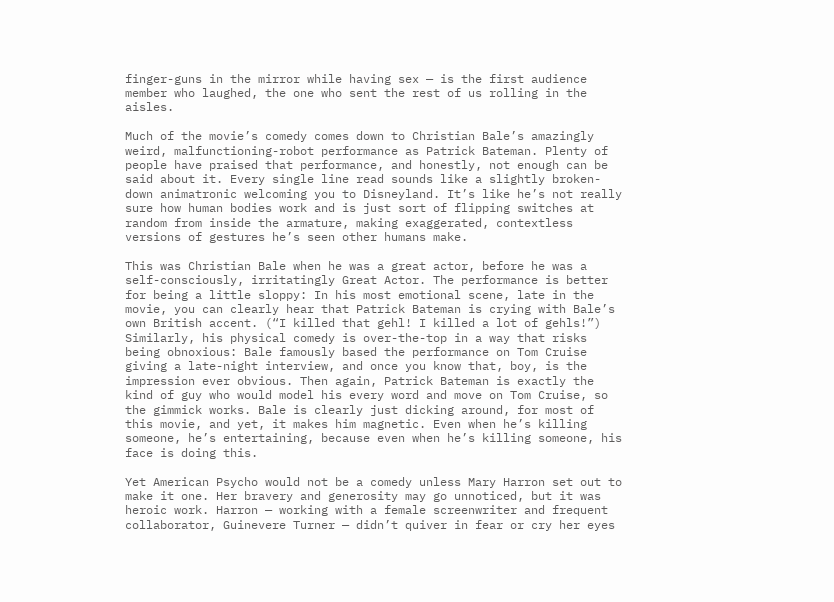finger-guns in the mirror while having sex — is the first audience member who laughed, the one who sent the rest of us rolling in the aisles.

Much of the movie’s comedy comes down to Christian Bale’s amazingly weird, malfunctioning-robot performance as Patrick Bateman. Plenty of people have praised that performance, and honestly, not enough can be said about it. Every single line read sounds like a slightly broken-down animatronic welcoming you to Disneyland. It’s like he’s not really sure how human bodies work and is just sort of flipping switches at random from inside the armature, making exaggerated, contextless versions of gestures he’s seen other humans make.

This was Christian Bale when he was a great actor, before he was a self-consciously, irritatingly Great Actor. The performance is better for being a little sloppy: In his most emotional scene, late in the movie, you can clearly hear that Patrick Bateman is crying with Bale’s own British accent. (“I killed that gehl! I killed a lot of gehls!”) Similarly, his physical comedy is over-the-top in a way that risks being obnoxious: Bale famously based the performance on Tom Cruise giving a late-night interview, and once you know that, boy, is the impression ever obvious. Then again, Patrick Bateman is exactly the kind of guy who would model his every word and move on Tom Cruise, so the gimmick works. Bale is clearly just dicking around, for most of this movie, and yet, it makes him magnetic. Even when he’s killing someone, he’s entertaining, because even when he’s killing someone, his face is doing this.

Yet American Psycho would not be a comedy unless Mary Harron set out to make it one. Her bravery and generosity may go unnoticed, but it was heroic work. Harron — working with a female screenwriter and frequent collaborator, Guinevere Turner — didn’t quiver in fear or cry her eyes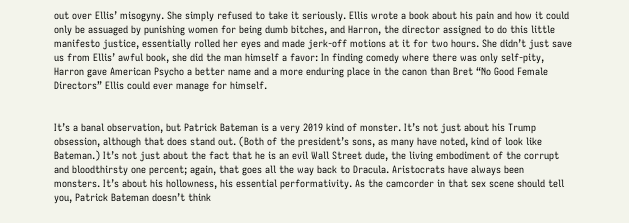out over Ellis’ misogyny. She simply refused to take it seriously. Ellis wrote a book about his pain and how it could only be assuaged by punishing women for being dumb bitches, and Harron, the director assigned to do this little manifesto justice, essentially rolled her eyes and made jerk-off motions at it for two hours. She didn’t just save us from Ellis’ awful book, she did the man himself a favor: In finding comedy where there was only self-pity, Harron gave American Psycho a better name and a more enduring place in the canon than Bret “No Good Female Directors” Ellis could ever manage for himself.


It’s a banal observation, but Patrick Bateman is a very 2019 kind of monster. It’s not just about his Trump obsession, although that does stand out. (Both of the president’s sons, as many have noted, kind of look like Bateman.) It’s not just about the fact that he is an evil Wall Street dude, the living embodiment of the corrupt and bloodthirsty one percent; again, that goes all the way back to Dracula. Aristocrats have always been monsters. It’s about his hollowness, his essential performativity. As the camcorder in that sex scene should tell you, Patrick Bateman doesn’t think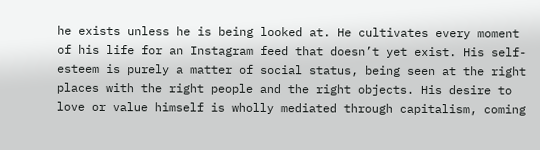he exists unless he is being looked at. He cultivates every moment of his life for an Instagram feed that doesn’t yet exist. His self-esteem is purely a matter of social status, being seen at the right places with the right people and the right objects. His desire to love or value himself is wholly mediated through capitalism, coming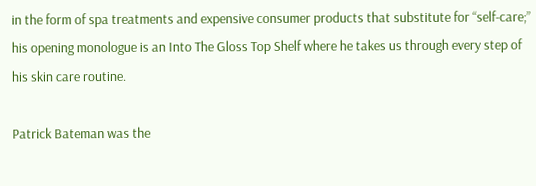in the form of spa treatments and expensive consumer products that substitute for “self-care;” his opening monologue is an Into The Gloss Top Shelf where he takes us through every step of his skin care routine.

Patrick Bateman was the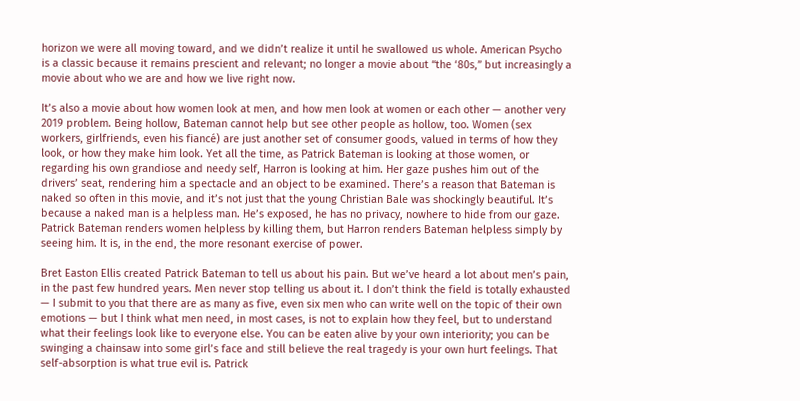horizon we were all moving toward, and we didn’t realize it until he swallowed us whole. American Psycho is a classic because it remains prescient and relevant; no longer a movie about “the ‘80s,” but increasingly a movie about who we are and how we live right now.

It’s also a movie about how women look at men, and how men look at women or each other — another very 2019 problem. Being hollow, Bateman cannot help but see other people as hollow, too. Women (sex workers, girlfriends, even his fiancé) are just another set of consumer goods, valued in terms of how they look, or how they make him look. Yet all the time, as Patrick Bateman is looking at those women, or regarding his own grandiose and needy self, Harron is looking at him. Her gaze pushes him out of the drivers’ seat, rendering him a spectacle and an object to be examined. There’s a reason that Bateman is naked so often in this movie, and it’s not just that the young Christian Bale was shockingly beautiful. It’s because a naked man is a helpless man. He’s exposed, he has no privacy, nowhere to hide from our gaze. Patrick Bateman renders women helpless by killing them, but Harron renders Bateman helpless simply by seeing him. It is, in the end, the more resonant exercise of power.

Bret Easton Ellis created Patrick Bateman to tell us about his pain. But we’ve heard a lot about men’s pain, in the past few hundred years. Men never stop telling us about it. I don’t think the field is totally exhausted — I submit to you that there are as many as five, even six men who can write well on the topic of their own emotions — but I think what men need, in most cases, is not to explain how they feel, but to understand what their feelings look like to everyone else. You can be eaten alive by your own interiority; you can be swinging a chainsaw into some girl’s face and still believe the real tragedy is your own hurt feelings. That self-absorption is what true evil is. Patrick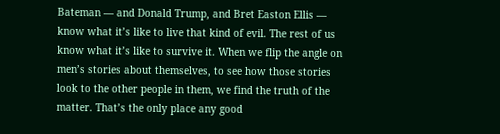Bateman — and Donald Trump, and Bret Easton Ellis — know what it’s like to live that kind of evil. The rest of us know what it’s like to survive it. When we flip the angle on men’s stories about themselves, to see how those stories look to the other people in them, we find the truth of the matter. That’s the only place any good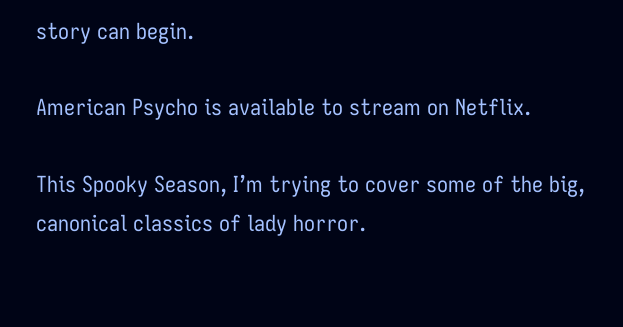story can begin.

American Psycho is available to stream on Netflix.

This Spooky Season, I’m trying to cover some of the big, canonical classics of lady horror.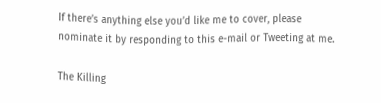If there’s anything else you’d like me to cover, please nominate it by responding to this e-mail or Tweeting at me.

The Killing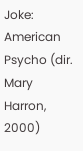Joke: American Psycho (dir. Mary Harron, 2000)